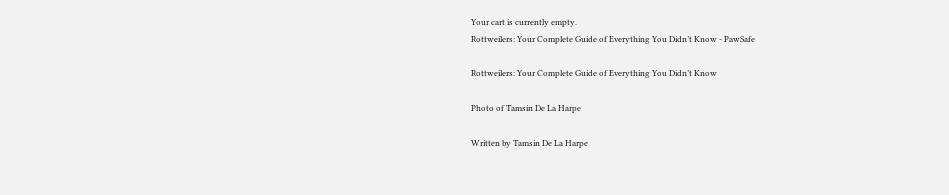Your cart is currently empty.
Rottweilers: Your Complete Guide of Everything You Didn’t Know - PawSafe

Rottweilers: Your Complete Guide of Everything You Didn’t Know

Photo of Tamsin De La Harpe

Written by Tamsin De La Harpe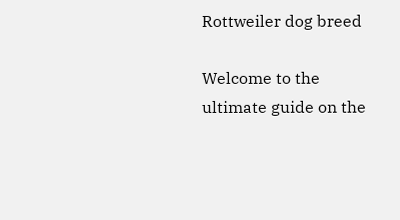Rottweiler dog breed

Welcome to the ultimate guide on the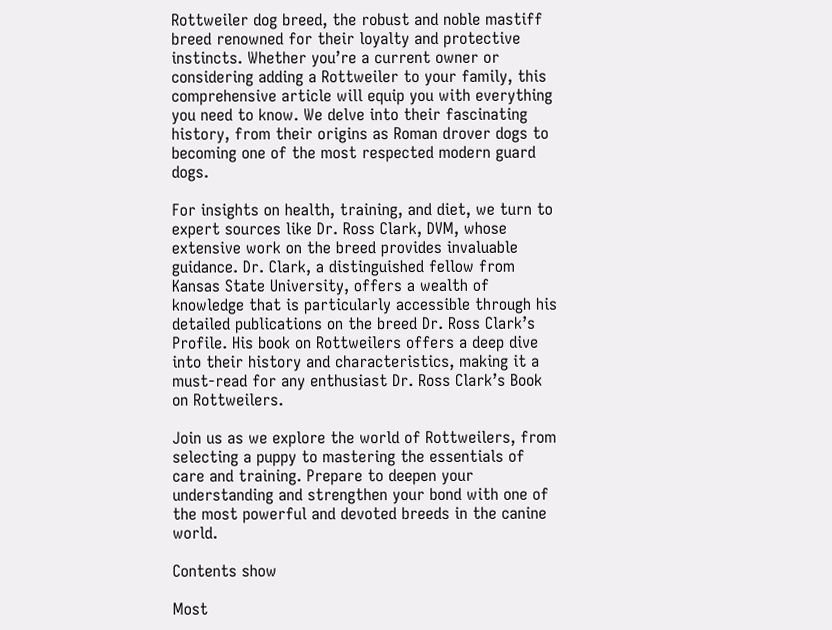Rottweiler dog breed, the robust and noble mastiff breed renowned for their loyalty and protective instincts. Whether you’re a current owner or considering adding a Rottweiler to your family, this comprehensive article will equip you with everything you need to know. We delve into their fascinating history, from their origins as Roman drover dogs to becoming one of the most respected modern guard dogs.

For insights on health, training, and diet, we turn to expert sources like Dr. Ross Clark, DVM, whose extensive work on the breed provides invaluable guidance. Dr. Clark, a distinguished fellow from Kansas State University, offers a wealth of knowledge that is particularly accessible through his detailed publications on the breed Dr. Ross Clark’s Profile. His book on Rottweilers offers a deep dive into their history and characteristics, making it a must-read for any enthusiast Dr. Ross Clark’s Book on Rottweilers.

Join us as we explore the world of Rottweilers, from selecting a puppy to mastering the essentials of care and training. Prepare to deepen your understanding and strengthen your bond with one of the most powerful and devoted breeds in the canine world.

Contents show

Most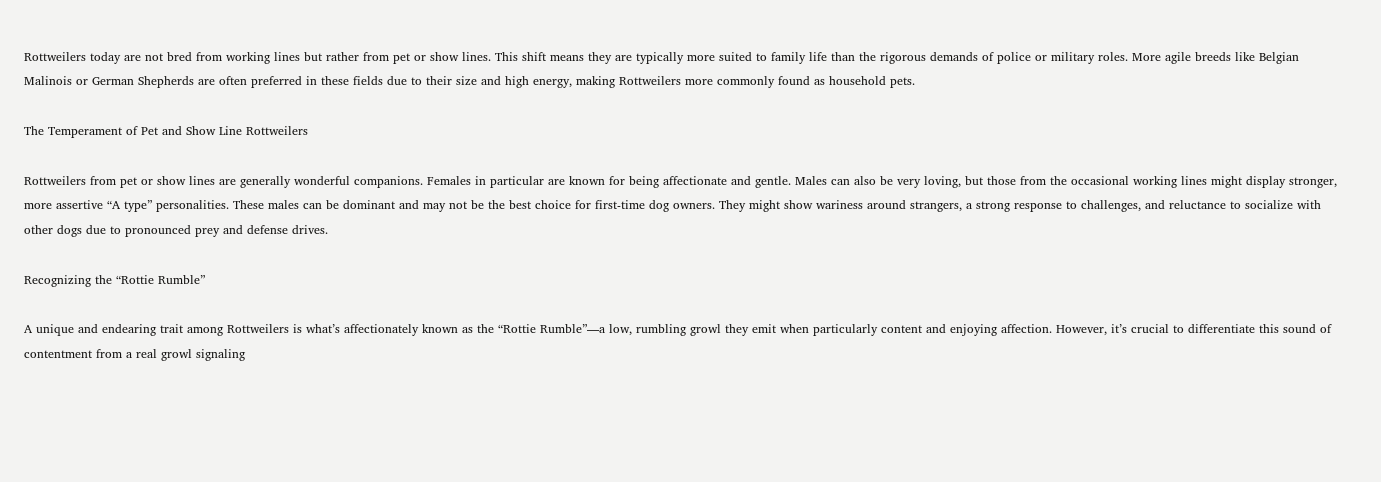Rottweilers today are not bred from working lines but rather from pet or show lines. This shift means they are typically more suited to family life than the rigorous demands of police or military roles. More agile breeds like Belgian Malinois or German Shepherds are often preferred in these fields due to their size and high energy, making Rottweilers more commonly found as household pets.

The Temperament of Pet and Show Line Rottweilers

Rottweilers from pet or show lines are generally wonderful companions. Females in particular are known for being affectionate and gentle. Males can also be very loving, but those from the occasional working lines might display stronger, more assertive “A type” personalities. These males can be dominant and may not be the best choice for first-time dog owners. They might show wariness around strangers, a strong response to challenges, and reluctance to socialize with other dogs due to pronounced prey and defense drives.

Recognizing the “Rottie Rumble”

A unique and endearing trait among Rottweilers is what’s affectionately known as the “Rottie Rumble”—a low, rumbling growl they emit when particularly content and enjoying affection. However, it’s crucial to differentiate this sound of contentment from a real growl signaling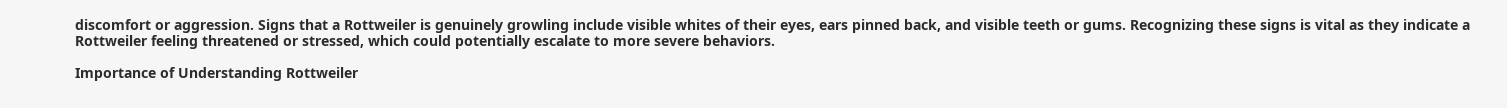discomfort or aggression. Signs that a Rottweiler is genuinely growling include visible whites of their eyes, ears pinned back, and visible teeth or gums. Recognizing these signs is vital as they indicate a Rottweiler feeling threatened or stressed, which could potentially escalate to more severe behaviors.

Importance of Understanding Rottweiler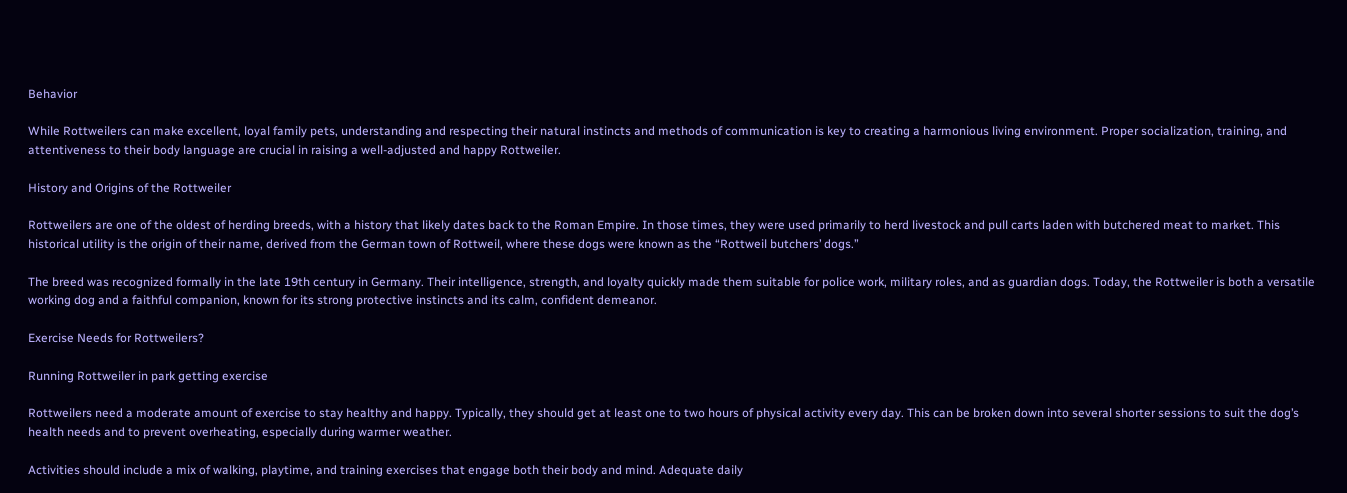Behavior

While Rottweilers can make excellent, loyal family pets, understanding and respecting their natural instincts and methods of communication is key to creating a harmonious living environment. Proper socialization, training, and attentiveness to their body language are crucial in raising a well-adjusted and happy Rottweiler.

History and Origins of the Rottweiler

Rottweilers are one of the oldest of herding breeds, with a history that likely dates back to the Roman Empire. In those times, they were used primarily to herd livestock and pull carts laden with butchered meat to market. This historical utility is the origin of their name, derived from the German town of Rottweil, where these dogs were known as the “Rottweil butchers’ dogs.”

The breed was recognized formally in the late 19th century in Germany. Their intelligence, strength, and loyalty quickly made them suitable for police work, military roles, and as guardian dogs. Today, the Rottweiler is both a versatile working dog and a faithful companion, known for its strong protective instincts and its calm, confident demeanor.

Exercise Needs for Rottweilers?

Running Rottweiler in park getting exercise

Rottweilers need a moderate amount of exercise to stay healthy and happy. Typically, they should get at least one to two hours of physical activity every day. This can be broken down into several shorter sessions to suit the dog’s health needs and to prevent overheating, especially during warmer weather.

Activities should include a mix of walking, playtime, and training exercises that engage both their body and mind. Adequate daily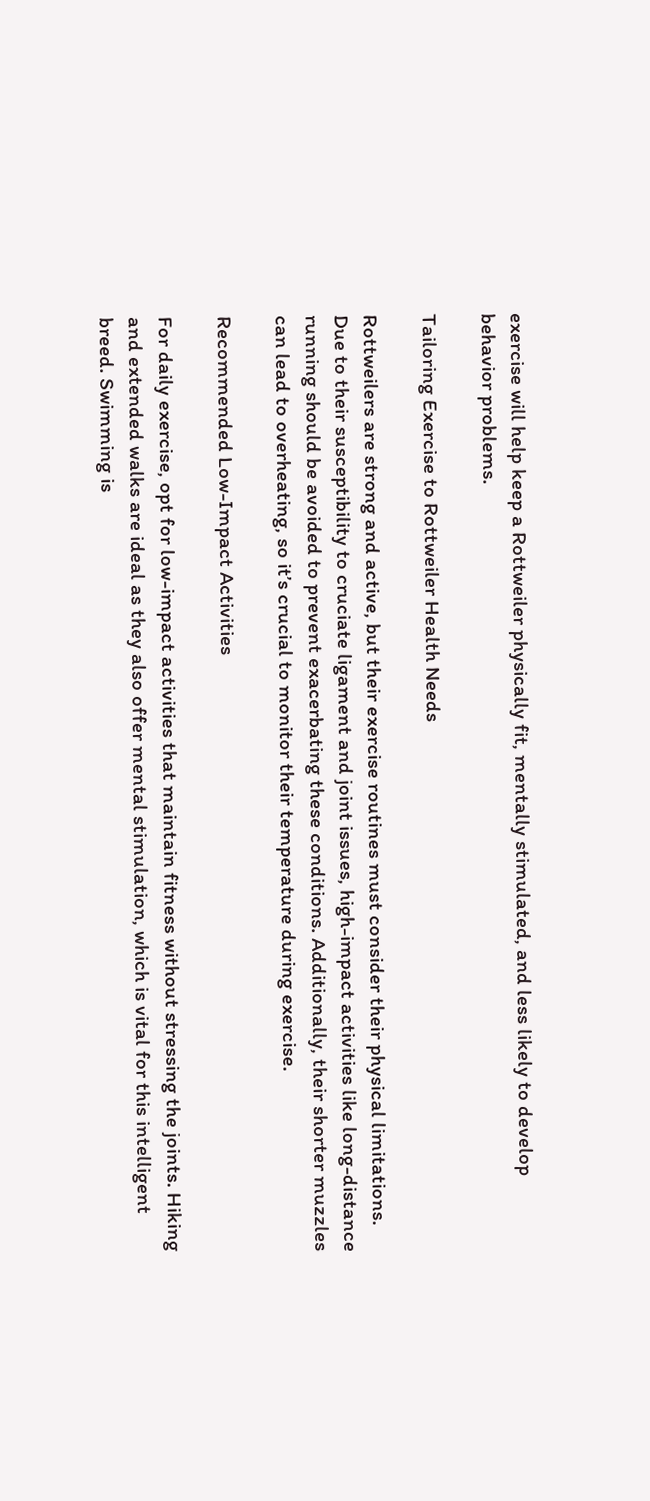exercise will help keep a Rottweiler physically fit, mentally stimulated, and less likely to develop behavior problems.

Tailoring Exercise to Rottweiler Health Needs

Rottweilers are strong and active, but their exercise routines must consider their physical limitations. Due to their susceptibility to cruciate ligament and joint issues, high-impact activities like long-distance running should be avoided to prevent exacerbating these conditions. Additionally, their shorter muzzles can lead to overheating, so it’s crucial to monitor their temperature during exercise.

Recommended Low-Impact Activities

For daily exercise, opt for low-impact activities that maintain fitness without stressing the joints. Hiking and extended walks are ideal as they also offer mental stimulation, which is vital for this intelligent breed. Swimming is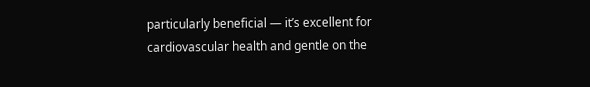particularly beneficial — it’s excellent for cardiovascular health and gentle on the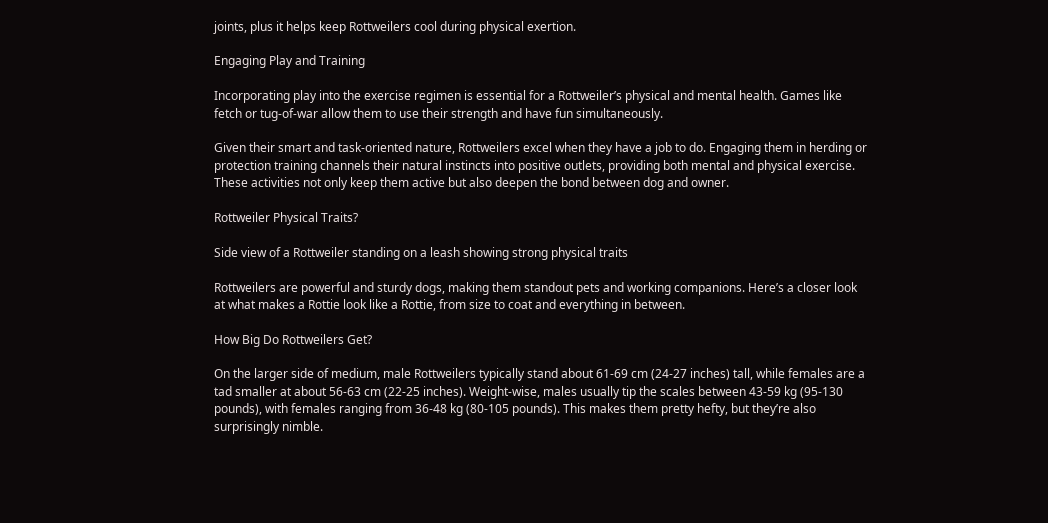joints, plus it helps keep Rottweilers cool during physical exertion.

Engaging Play and Training

Incorporating play into the exercise regimen is essential for a Rottweiler’s physical and mental health. Games like fetch or tug-of-war allow them to use their strength and have fun simultaneously.

Given their smart and task-oriented nature, Rottweilers excel when they have a job to do. Engaging them in herding or protection training channels their natural instincts into positive outlets, providing both mental and physical exercise. These activities not only keep them active but also deepen the bond between dog and owner.

Rottweiler Physical Traits?

Side view of a Rottweiler standing on a leash showing strong physical traits

Rottweilers are powerful and sturdy dogs, making them standout pets and working companions. Here’s a closer look at what makes a Rottie look like a Rottie, from size to coat and everything in between.

How Big Do Rottweilers Get?

On the larger side of medium, male Rottweilers typically stand about 61-69 cm (24-27 inches) tall, while females are a tad smaller at about 56-63 cm (22-25 inches). Weight-wise, males usually tip the scales between 43-59 kg (95-130 pounds), with females ranging from 36-48 kg (80-105 pounds). This makes them pretty hefty, but they’re also surprisingly nimble.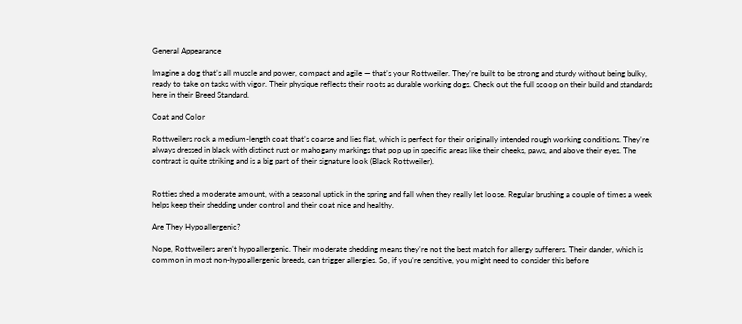General Appearance

Imagine a dog that’s all muscle and power, compact and agile — that’s your Rottweiler. They’re built to be strong and sturdy without being bulky, ready to take on tasks with vigor. Their physique reflects their roots as durable working dogs. Check out the full scoop on their build and standards here in their Breed Standard.

Coat and Color

Rottweilers rock a medium-length coat that’s coarse and lies flat, which is perfect for their originally intended rough working conditions. They’re always dressed in black with distinct rust or mahogany markings that pop up in specific areas like their cheeks, paws, and above their eyes. The contrast is quite striking and is a big part of their signature look (Black Rottweiler).


Rotties shed a moderate amount, with a seasonal uptick in the spring and fall when they really let loose. Regular brushing a couple of times a week helps keep their shedding under control and their coat nice and healthy.

Are They Hypoallergenic?

Nope, Rottweilers aren’t hypoallergenic. Their moderate shedding means they’re not the best match for allergy sufferers. Their dander, which is common in most non-hypoallergenic breeds, can trigger allergies. So, if you’re sensitive, you might need to consider this before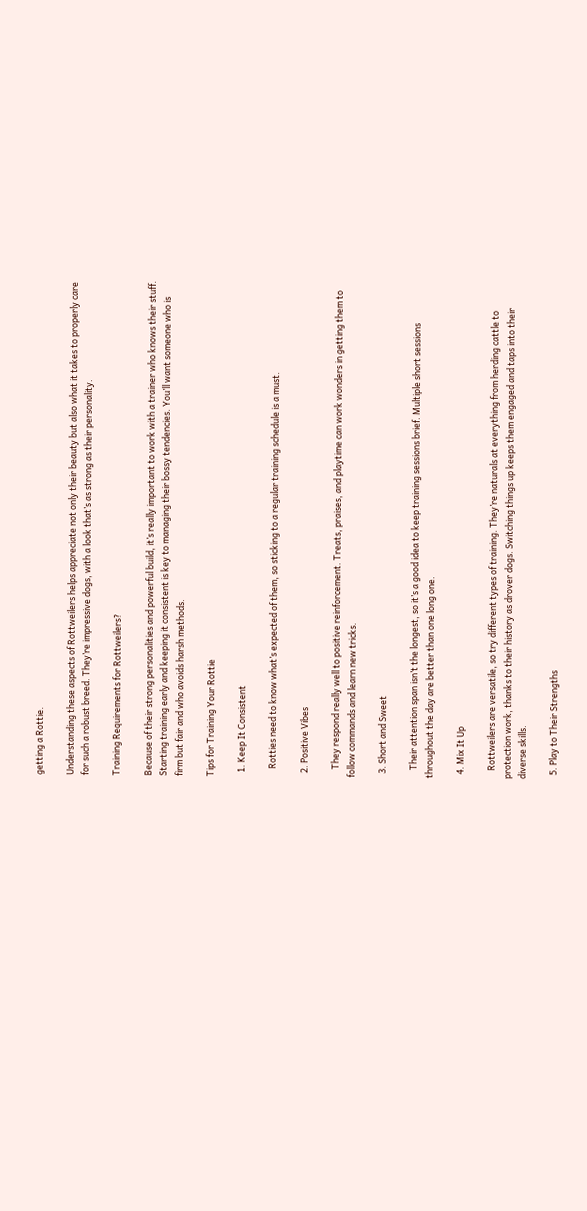getting a Rottie.

Understanding these aspects of Rottweilers helps appreciate not only their beauty but also what it takes to properly care for such a robust breed. They’re impressive dogs, with a look that’s as strong as their personality.

Training Requirements for Rottweilers?

Because of their strong personalities and powerful build, it’s really important to work with a trainer who knows their stuff. Starting training early and keeping it consistent is key to managing their bossy tendencies. You’ll want someone who is firm but fair and who avoids harsh methods.

Tips for Training Your Rottie

  1. Keep It Consistent

    Rotties need to know what’s expected of them, so sticking to a regular training schedule is a must.

  2. Positive Vibes

    They respond really well to positive reinforcement. Treats, praises, and playtime can work wonders in getting them to follow commands and learn new tricks.

  3. Short and Sweet

    Their attention span isn’t the longest, so it’s a good idea to keep training sessions brief. Multiple short sessions throughout the day are better than one long one.

  4. Mix It Up

    Rottweilers are versatile, so try different types of training. They’re naturals at everything from herding cattle to protection work, thanks to their history as drover dogs. Switching things up keeps them engaged and taps into their diverse skills.

  5. Play to Their Strengths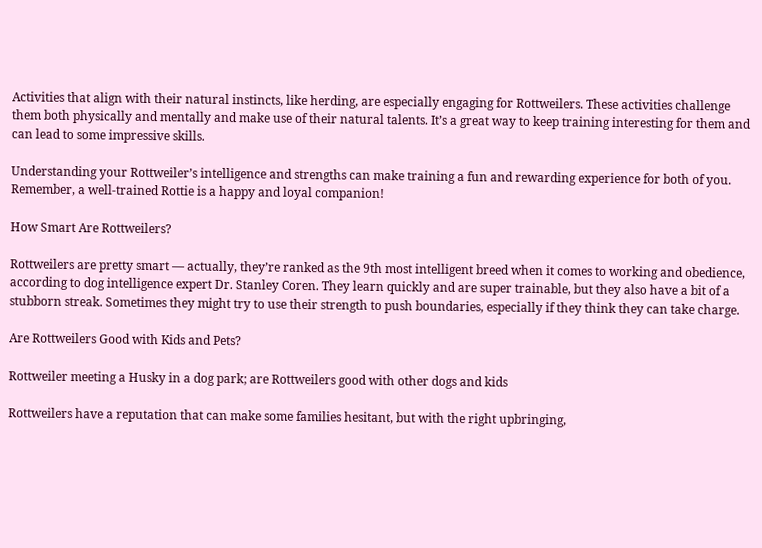Activities that align with their natural instincts, like herding, are especially engaging for Rottweilers. These activities challenge them both physically and mentally and make use of their natural talents. It’s a great way to keep training interesting for them and can lead to some impressive skills.

Understanding your Rottweiler’s intelligence and strengths can make training a fun and rewarding experience for both of you. Remember, a well-trained Rottie is a happy and loyal companion!

How Smart Are Rottweilers?

Rottweilers are pretty smart — actually, they’re ranked as the 9th most intelligent breed when it comes to working and obedience, according to dog intelligence expert Dr. Stanley Coren. They learn quickly and are super trainable, but they also have a bit of a stubborn streak. Sometimes they might try to use their strength to push boundaries, especially if they think they can take charge.

Are Rottweilers Good with Kids and Pets?

Rottweiler meeting a Husky in a dog park; are Rottweilers good with other dogs and kids

Rottweilers have a reputation that can make some families hesitant, but with the right upbringing,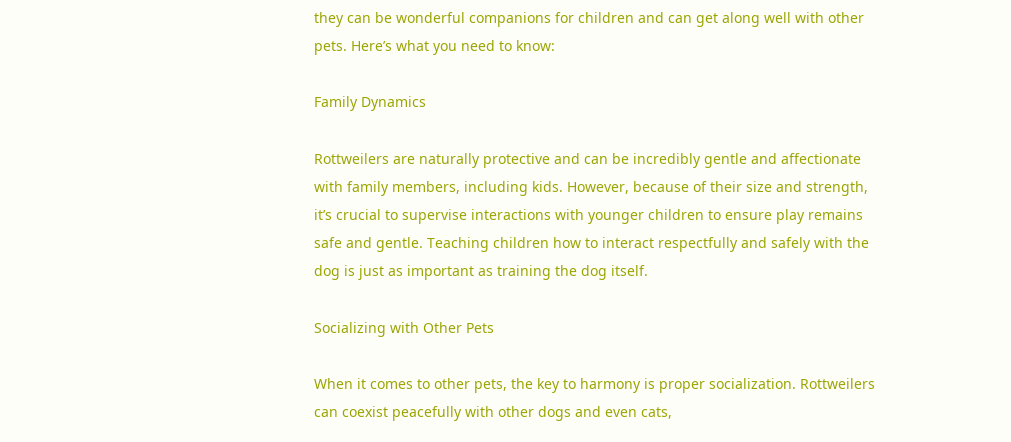they can be wonderful companions for children and can get along well with other pets. Here’s what you need to know:

Family Dynamics

Rottweilers are naturally protective and can be incredibly gentle and affectionate with family members, including kids. However, because of their size and strength, it’s crucial to supervise interactions with younger children to ensure play remains safe and gentle. Teaching children how to interact respectfully and safely with the dog is just as important as training the dog itself.

Socializing with Other Pets

When it comes to other pets, the key to harmony is proper socialization. Rottweilers can coexist peacefully with other dogs and even cats,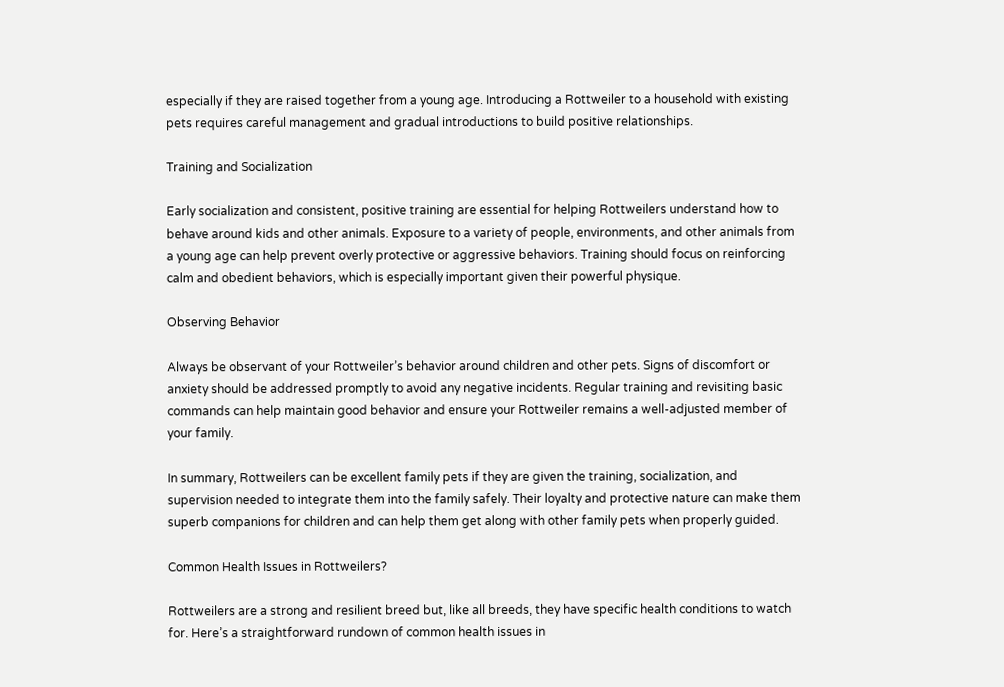especially if they are raised together from a young age. Introducing a Rottweiler to a household with existing pets requires careful management and gradual introductions to build positive relationships.

Training and Socialization

Early socialization and consistent, positive training are essential for helping Rottweilers understand how to behave around kids and other animals. Exposure to a variety of people, environments, and other animals from a young age can help prevent overly protective or aggressive behaviors. Training should focus on reinforcing calm and obedient behaviors, which is especially important given their powerful physique.

Observing Behavior

Always be observant of your Rottweiler’s behavior around children and other pets. Signs of discomfort or anxiety should be addressed promptly to avoid any negative incidents. Regular training and revisiting basic commands can help maintain good behavior and ensure your Rottweiler remains a well-adjusted member of your family.

In summary, Rottweilers can be excellent family pets if they are given the training, socialization, and supervision needed to integrate them into the family safely. Their loyalty and protective nature can make them superb companions for children and can help them get along with other family pets when properly guided.

Common Health Issues in Rottweilers?

Rottweilers are a strong and resilient breed but, like all breeds, they have specific health conditions to watch for. Here’s a straightforward rundown of common health issues in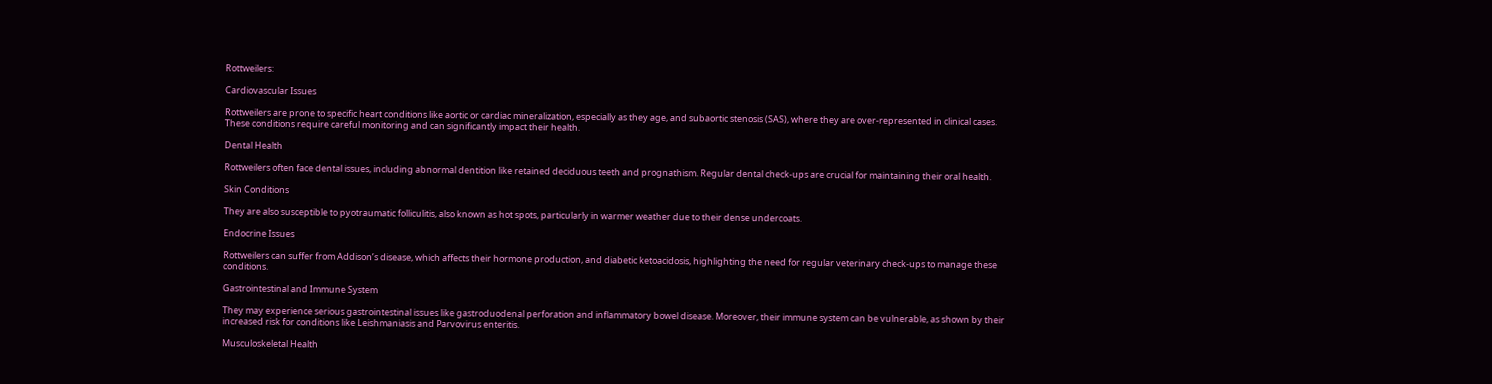Rottweilers:

Cardiovascular Issues

Rottweilers are prone to specific heart conditions like aortic or cardiac mineralization, especially as they age, and subaortic stenosis (SAS), where they are over-represented in clinical cases. These conditions require careful monitoring and can significantly impact their health.

Dental Health

Rottweilers often face dental issues, including abnormal dentition like retained deciduous teeth and prognathism. Regular dental check-ups are crucial for maintaining their oral health.

Skin Conditions

They are also susceptible to pyotraumatic folliculitis, also known as hot spots, particularly in warmer weather due to their dense undercoats.

Endocrine Issues

Rottweilers can suffer from Addison’s disease, which affects their hormone production, and diabetic ketoacidosis, highlighting the need for regular veterinary check-ups to manage these conditions.

Gastrointestinal and Immune System

They may experience serious gastrointestinal issues like gastroduodenal perforation and inflammatory bowel disease. Moreover, their immune system can be vulnerable, as shown by their increased risk for conditions like Leishmaniasis and Parvovirus enteritis.

Musculoskeletal Health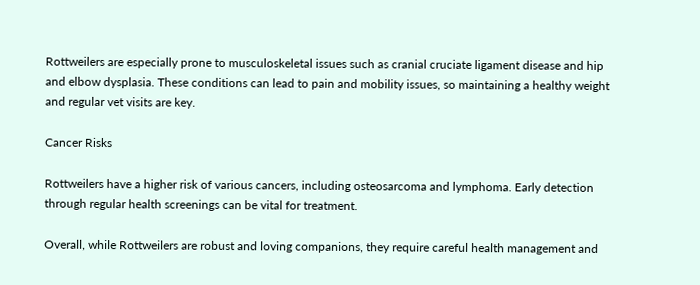Rottweilers are especially prone to musculoskeletal issues such as cranial cruciate ligament disease and hip and elbow dysplasia. These conditions can lead to pain and mobility issues, so maintaining a healthy weight and regular vet visits are key.

Cancer Risks

Rottweilers have a higher risk of various cancers, including osteosarcoma and lymphoma. Early detection through regular health screenings can be vital for treatment.

Overall, while Rottweilers are robust and loving companions, they require careful health management and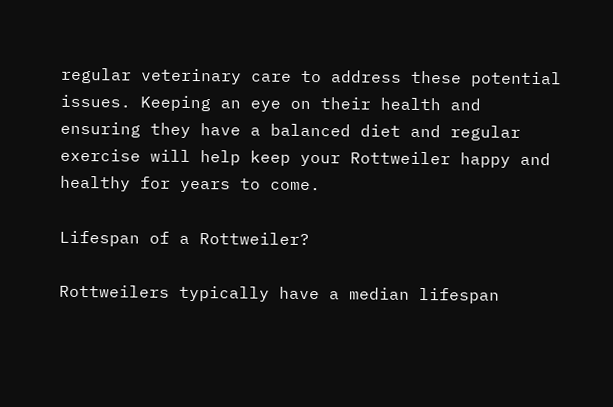regular veterinary care to address these potential issues. Keeping an eye on their health and ensuring they have a balanced diet and regular exercise will help keep your Rottweiler happy and healthy for years to come.

Lifespan of a Rottweiler?

Rottweilers typically have a median lifespan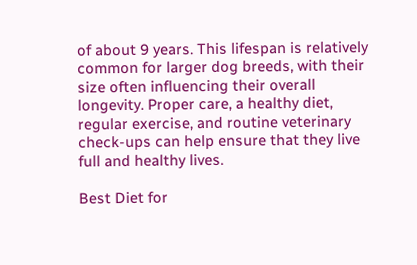of about 9 years. This lifespan is relatively common for larger dog breeds, with their size often influencing their overall longevity. Proper care, a healthy diet, regular exercise, and routine veterinary check-ups can help ensure that they live full and healthy lives.

Best Diet for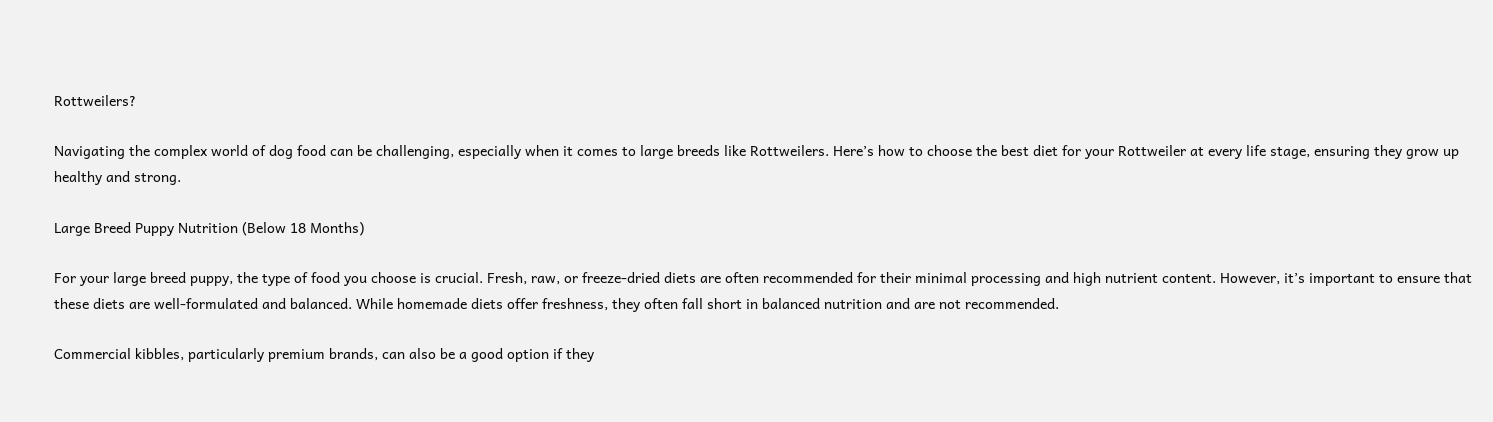Rottweilers?

Navigating the complex world of dog food can be challenging, especially when it comes to large breeds like Rottweilers. Here’s how to choose the best diet for your Rottweiler at every life stage, ensuring they grow up healthy and strong.

Large Breed Puppy Nutrition (Below 18 Months)

For your large breed puppy, the type of food you choose is crucial. Fresh, raw, or freeze-dried diets are often recommended for their minimal processing and high nutrient content. However, it’s important to ensure that these diets are well-formulated and balanced. While homemade diets offer freshness, they often fall short in balanced nutrition and are not recommended.

Commercial kibbles, particularly premium brands, can also be a good option if they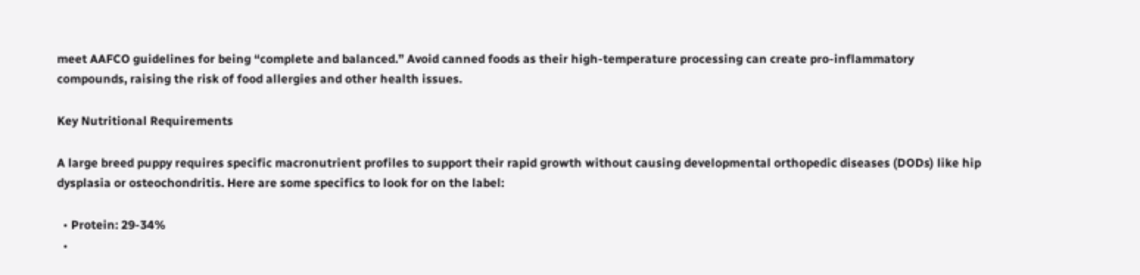meet AAFCO guidelines for being “complete and balanced.” Avoid canned foods as their high-temperature processing can create pro-inflammatory compounds, raising the risk of food allergies and other health issues.

Key Nutritional Requirements

A large breed puppy requires specific macronutrient profiles to support their rapid growth without causing developmental orthopedic diseases (DODs) like hip dysplasia or osteochondritis. Here are some specifics to look for on the label:

  • Protein: 29-34%
  •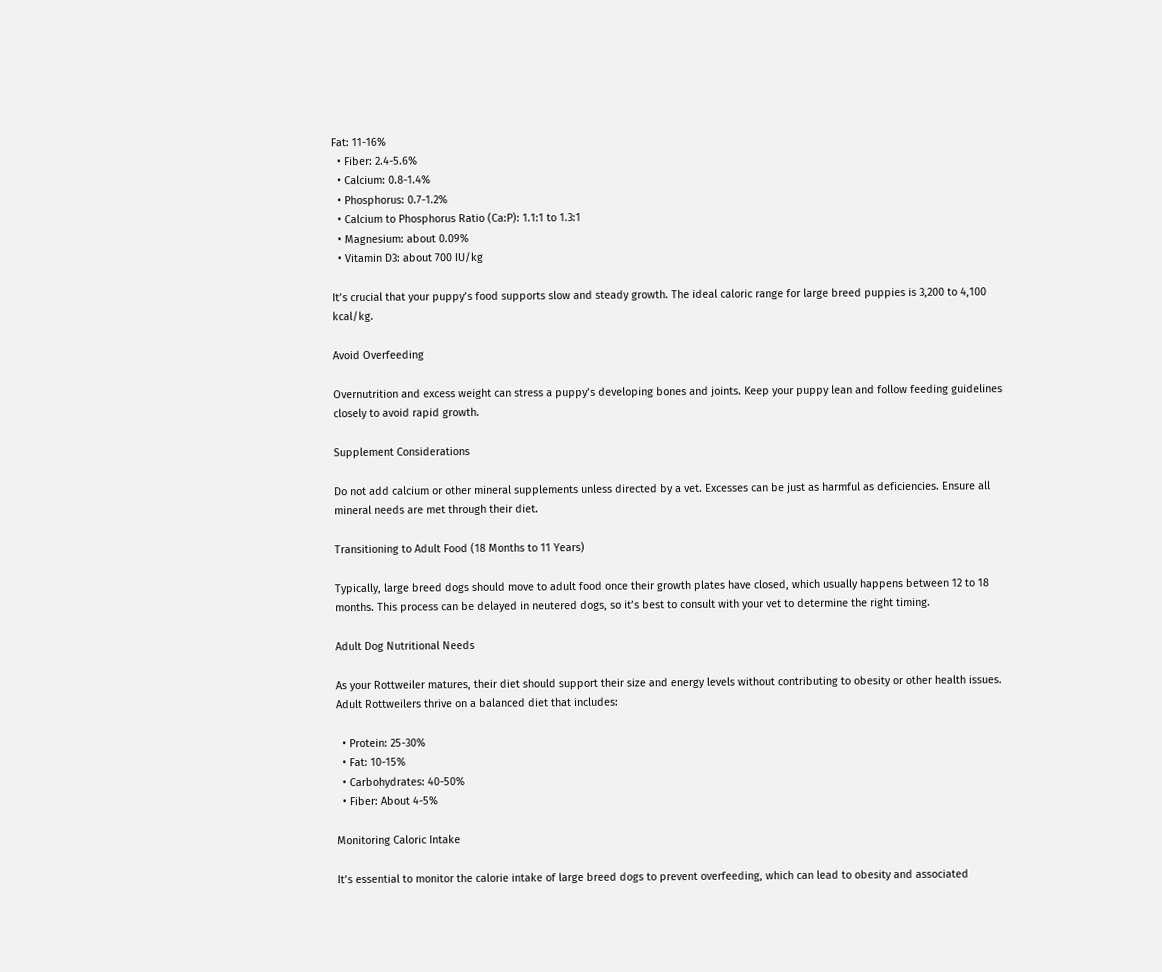Fat: 11-16%
  • Fiber: 2.4-5.6%
  • Calcium: 0.8-1.4%
  • Phosphorus: 0.7-1.2%
  • Calcium to Phosphorus Ratio (Ca:P): 1.1:1 to 1.3:1
  • Magnesium: about 0.09%
  • Vitamin D3: about 700 IU/kg

It’s crucial that your puppy’s food supports slow and steady growth. The ideal caloric range for large breed puppies is 3,200 to 4,100 kcal/kg.

Avoid Overfeeding

Overnutrition and excess weight can stress a puppy’s developing bones and joints. Keep your puppy lean and follow feeding guidelines closely to avoid rapid growth.

Supplement Considerations

Do not add calcium or other mineral supplements unless directed by a vet. Excesses can be just as harmful as deficiencies. Ensure all mineral needs are met through their diet.

Transitioning to Adult Food (18 Months to 11 Years)

Typically, large breed dogs should move to adult food once their growth plates have closed, which usually happens between 12 to 18 months. This process can be delayed in neutered dogs, so it’s best to consult with your vet to determine the right timing.

Adult Dog Nutritional Needs

As your Rottweiler matures, their diet should support their size and energy levels without contributing to obesity or other health issues. Adult Rottweilers thrive on a balanced diet that includes:

  • Protein: 25-30%
  • Fat: 10-15%
  • Carbohydrates: 40-50%
  • Fiber: About 4-5%

Monitoring Caloric Intake

It’s essential to monitor the calorie intake of large breed dogs to prevent overfeeding, which can lead to obesity and associated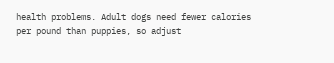health problems. Adult dogs need fewer calories per pound than puppies, so adjust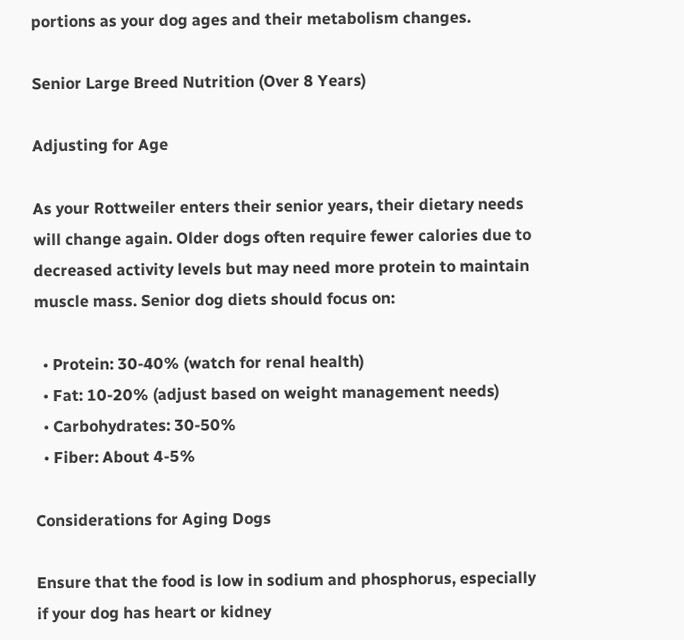portions as your dog ages and their metabolism changes.

Senior Large Breed Nutrition (Over 8 Years)

Adjusting for Age

As your Rottweiler enters their senior years, their dietary needs will change again. Older dogs often require fewer calories due to decreased activity levels but may need more protein to maintain muscle mass. Senior dog diets should focus on:

  • Protein: 30-40% (watch for renal health)
  • Fat: 10-20% (adjust based on weight management needs)
  • Carbohydrates: 30-50%
  • Fiber: About 4-5%

Considerations for Aging Dogs

Ensure that the food is low in sodium and phosphorus, especially if your dog has heart or kidney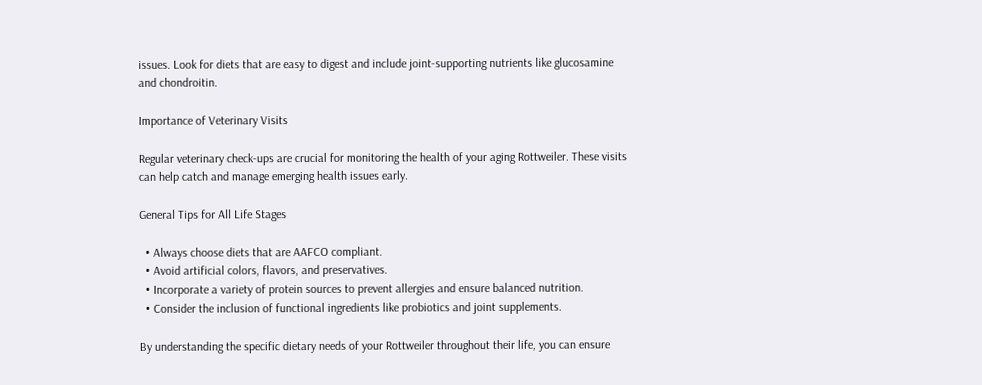issues. Look for diets that are easy to digest and include joint-supporting nutrients like glucosamine and chondroitin.

Importance of Veterinary Visits

Regular veterinary check-ups are crucial for monitoring the health of your aging Rottweiler. These visits can help catch and manage emerging health issues early.

General Tips for All Life Stages

  • Always choose diets that are AAFCO compliant.
  • Avoid artificial colors, flavors, and preservatives.
  • Incorporate a variety of protein sources to prevent allergies and ensure balanced nutrition.
  • Consider the inclusion of functional ingredients like probiotics and joint supplements.

By understanding the specific dietary needs of your Rottweiler throughout their life, you can ensure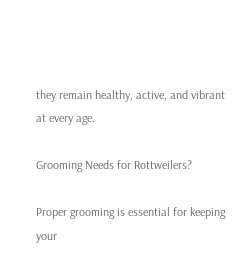they remain healthy, active, and vibrant at every age.

Grooming Needs for Rottweilers?

Proper grooming is essential for keeping your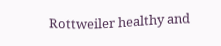Rottweiler healthy and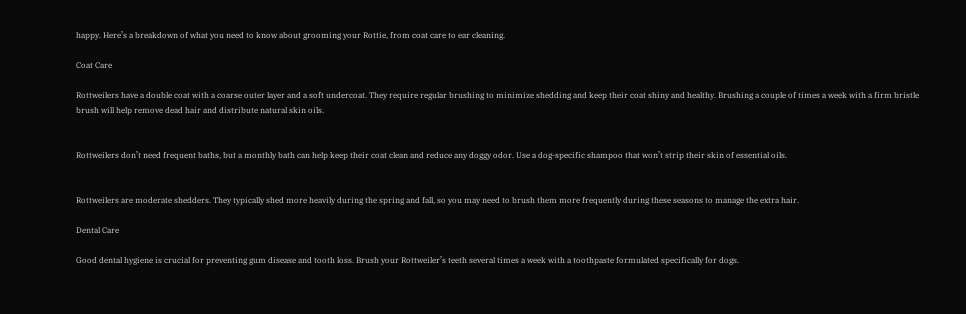happy. Here’s a breakdown of what you need to know about grooming your Rottie, from coat care to ear cleaning.

Coat Care

Rottweilers have a double coat with a coarse outer layer and a soft undercoat. They require regular brushing to minimize shedding and keep their coat shiny and healthy. Brushing a couple of times a week with a firm bristle brush will help remove dead hair and distribute natural skin oils.


Rottweilers don’t need frequent baths, but a monthly bath can help keep their coat clean and reduce any doggy odor. Use a dog-specific shampoo that won’t strip their skin of essential oils.


Rottweilers are moderate shedders. They typically shed more heavily during the spring and fall, so you may need to brush them more frequently during these seasons to manage the extra hair.

Dental Care

Good dental hygiene is crucial for preventing gum disease and tooth loss. Brush your Rottweiler’s teeth several times a week with a toothpaste formulated specifically for dogs.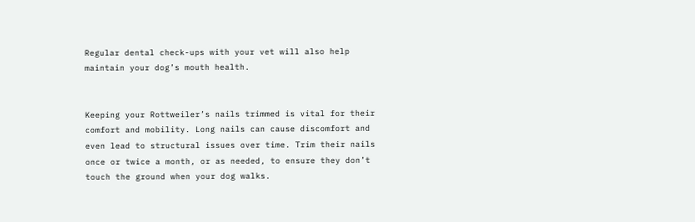Regular dental check-ups with your vet will also help maintain your dog’s mouth health.


Keeping your Rottweiler’s nails trimmed is vital for their comfort and mobility. Long nails can cause discomfort and even lead to structural issues over time. Trim their nails once or twice a month, or as needed, to ensure they don’t touch the ground when your dog walks.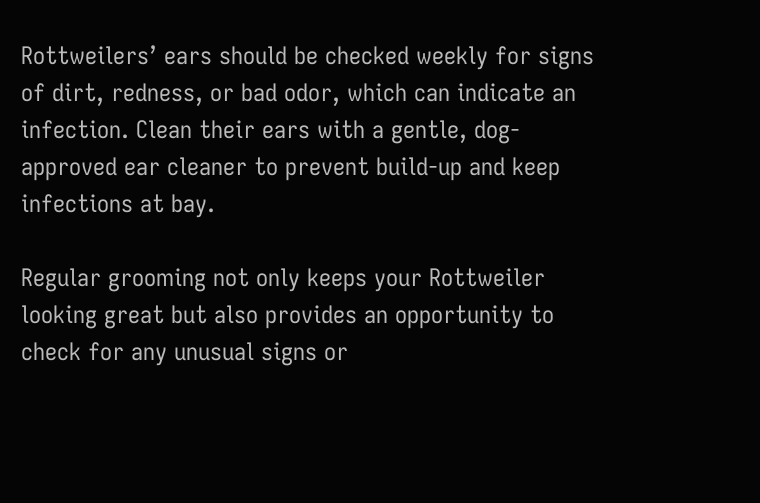Rottweilers’ ears should be checked weekly for signs of dirt, redness, or bad odor, which can indicate an infection. Clean their ears with a gentle, dog-approved ear cleaner to prevent build-up and keep infections at bay.

Regular grooming not only keeps your Rottweiler looking great but also provides an opportunity to check for any unusual signs or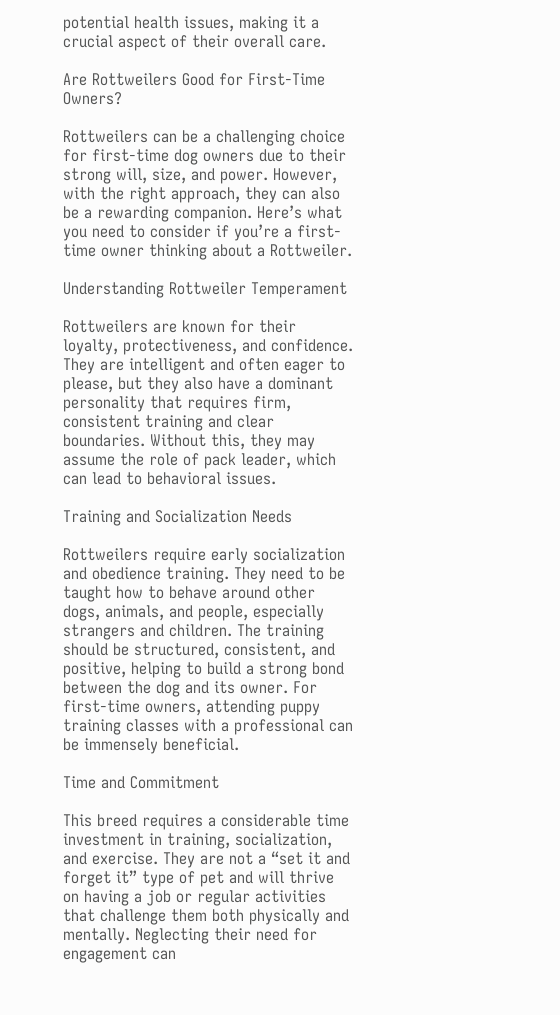potential health issues, making it a crucial aspect of their overall care.

Are Rottweilers Good for First-Time Owners?

Rottweilers can be a challenging choice for first-time dog owners due to their strong will, size, and power. However, with the right approach, they can also be a rewarding companion. Here’s what you need to consider if you’re a first-time owner thinking about a Rottweiler.

Understanding Rottweiler Temperament

Rottweilers are known for their loyalty, protectiveness, and confidence. They are intelligent and often eager to please, but they also have a dominant personality that requires firm, consistent training and clear boundaries. Without this, they may assume the role of pack leader, which can lead to behavioral issues.

Training and Socialization Needs

Rottweilers require early socialization and obedience training. They need to be taught how to behave around other dogs, animals, and people, especially strangers and children. The training should be structured, consistent, and positive, helping to build a strong bond between the dog and its owner. For first-time owners, attending puppy training classes with a professional can be immensely beneficial.

Time and Commitment

This breed requires a considerable time investment in training, socialization, and exercise. They are not a “set it and forget it” type of pet and will thrive on having a job or regular activities that challenge them both physically and mentally. Neglecting their need for engagement can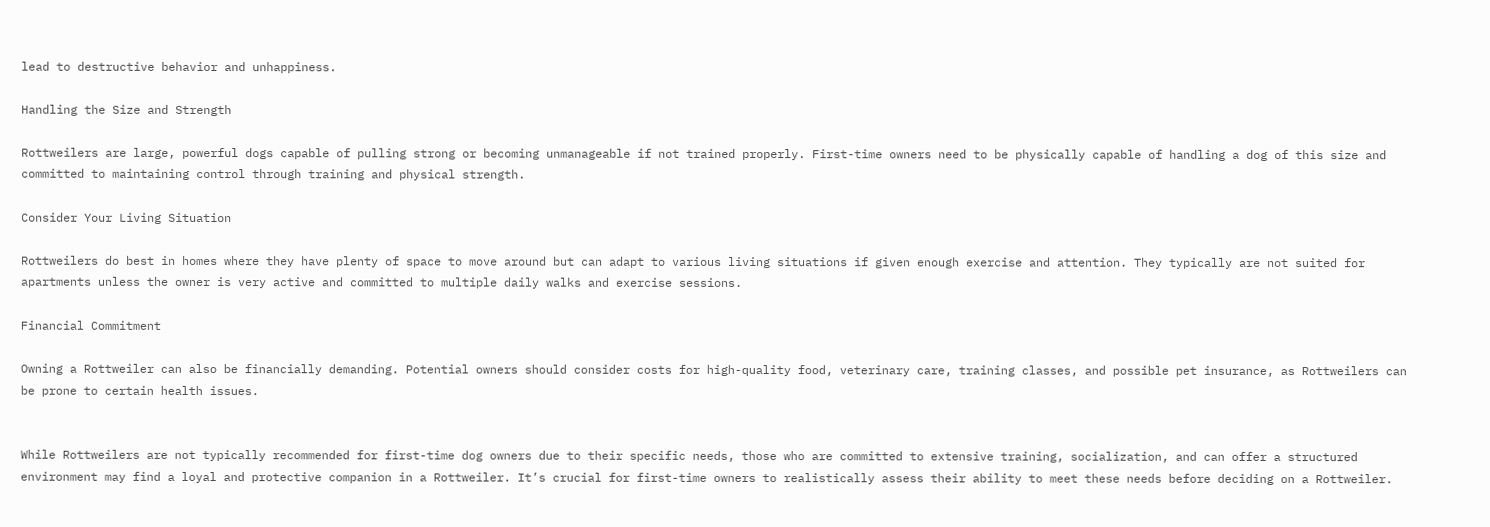lead to destructive behavior and unhappiness.

Handling the Size and Strength

Rottweilers are large, powerful dogs capable of pulling strong or becoming unmanageable if not trained properly. First-time owners need to be physically capable of handling a dog of this size and committed to maintaining control through training and physical strength.

Consider Your Living Situation

Rottweilers do best in homes where they have plenty of space to move around but can adapt to various living situations if given enough exercise and attention. They typically are not suited for apartments unless the owner is very active and committed to multiple daily walks and exercise sessions.

Financial Commitment

Owning a Rottweiler can also be financially demanding. Potential owners should consider costs for high-quality food, veterinary care, training classes, and possible pet insurance, as Rottweilers can be prone to certain health issues.


While Rottweilers are not typically recommended for first-time dog owners due to their specific needs, those who are committed to extensive training, socialization, and can offer a structured environment may find a loyal and protective companion in a Rottweiler. It’s crucial for first-time owners to realistically assess their ability to meet these needs before deciding on a Rottweiler.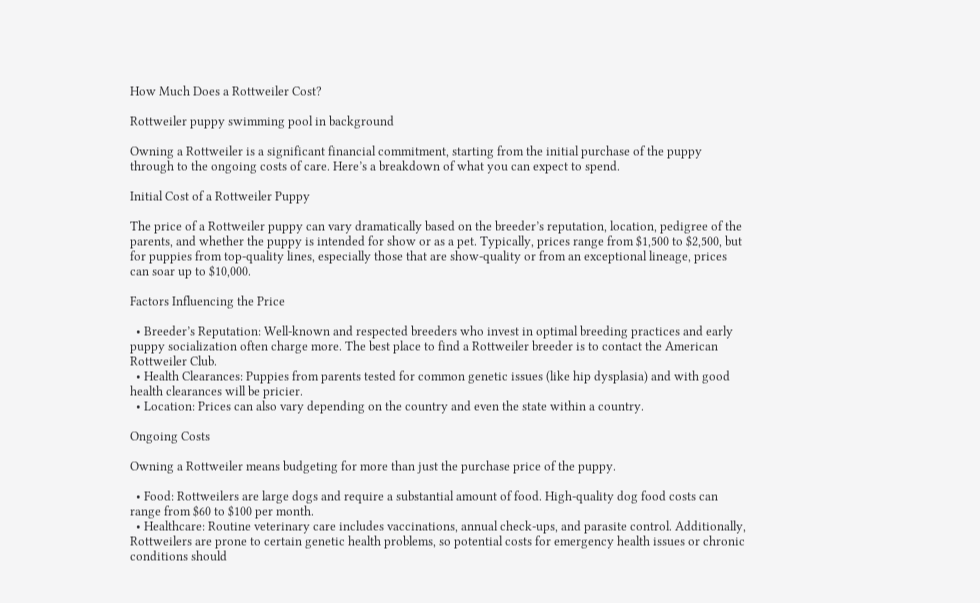How Much Does a Rottweiler Cost?

Rottweiler puppy swimming pool in background

Owning a Rottweiler is a significant financial commitment, starting from the initial purchase of the puppy through to the ongoing costs of care. Here’s a breakdown of what you can expect to spend.

Initial Cost of a Rottweiler Puppy

The price of a Rottweiler puppy can vary dramatically based on the breeder’s reputation, location, pedigree of the parents, and whether the puppy is intended for show or as a pet. Typically, prices range from $1,500 to $2,500, but for puppies from top-quality lines, especially those that are show-quality or from an exceptional lineage, prices can soar up to $10,000.

Factors Influencing the Price

  • Breeder’s Reputation: Well-known and respected breeders who invest in optimal breeding practices and early puppy socialization often charge more. The best place to find a Rottweiler breeder is to contact the American Rottweiler Club.
  • Health Clearances: Puppies from parents tested for common genetic issues (like hip dysplasia) and with good health clearances will be pricier.
  • Location: Prices can also vary depending on the country and even the state within a country.

Ongoing Costs

Owning a Rottweiler means budgeting for more than just the purchase price of the puppy.

  • Food: Rottweilers are large dogs and require a substantial amount of food. High-quality dog food costs can range from $60 to $100 per month.
  • Healthcare: Routine veterinary care includes vaccinations, annual check-ups, and parasite control. Additionally, Rottweilers are prone to certain genetic health problems, so potential costs for emergency health issues or chronic conditions should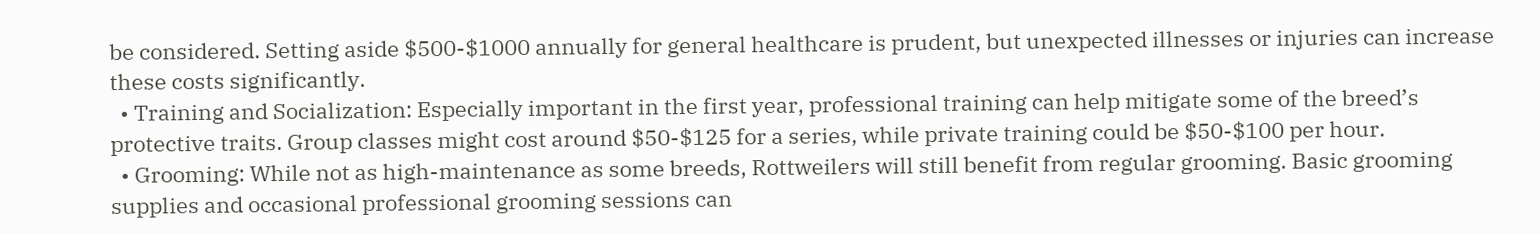be considered. Setting aside $500-$1000 annually for general healthcare is prudent, but unexpected illnesses or injuries can increase these costs significantly.
  • Training and Socialization: Especially important in the first year, professional training can help mitigate some of the breed’s protective traits. Group classes might cost around $50-$125 for a series, while private training could be $50-$100 per hour.
  • Grooming: While not as high-maintenance as some breeds, Rottweilers will still benefit from regular grooming. Basic grooming supplies and occasional professional grooming sessions can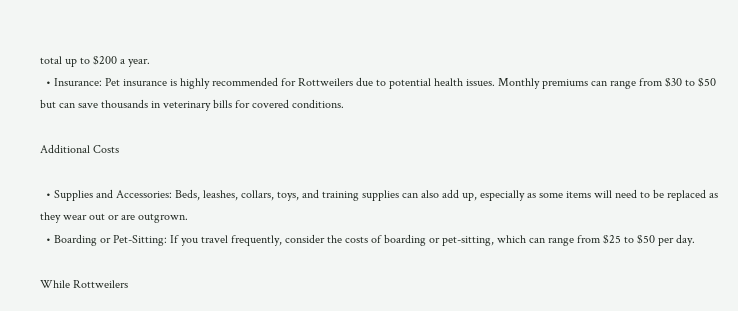total up to $200 a year.
  • Insurance: Pet insurance is highly recommended for Rottweilers due to potential health issues. Monthly premiums can range from $30 to $50 but can save thousands in veterinary bills for covered conditions.

Additional Costs

  • Supplies and Accessories: Beds, leashes, collars, toys, and training supplies can also add up, especially as some items will need to be replaced as they wear out or are outgrown.
  • Boarding or Pet-Sitting: If you travel frequently, consider the costs of boarding or pet-sitting, which can range from $25 to $50 per day.

While Rottweilers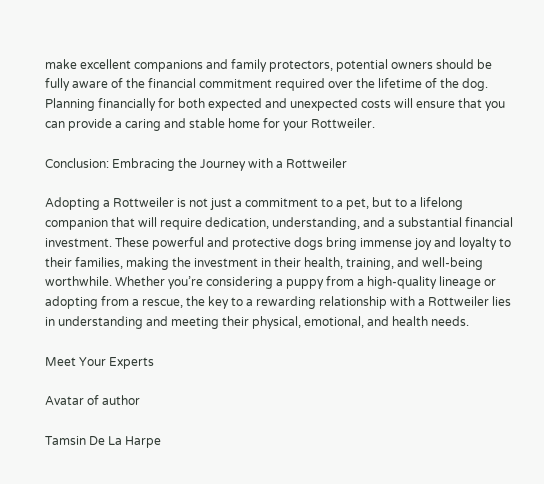make excellent companions and family protectors, potential owners should be fully aware of the financial commitment required over the lifetime of the dog. Planning financially for both expected and unexpected costs will ensure that you can provide a caring and stable home for your Rottweiler.

Conclusion: Embracing the Journey with a Rottweiler

Adopting a Rottweiler is not just a commitment to a pet, but to a lifelong companion that will require dedication, understanding, and a substantial financial investment. These powerful and protective dogs bring immense joy and loyalty to their families, making the investment in their health, training, and well-being worthwhile. Whether you’re considering a puppy from a high-quality lineage or adopting from a rescue, the key to a rewarding relationship with a Rottweiler lies in understanding and meeting their physical, emotional, and health needs.

Meet Your Experts

Avatar of author

Tamsin De La Harpe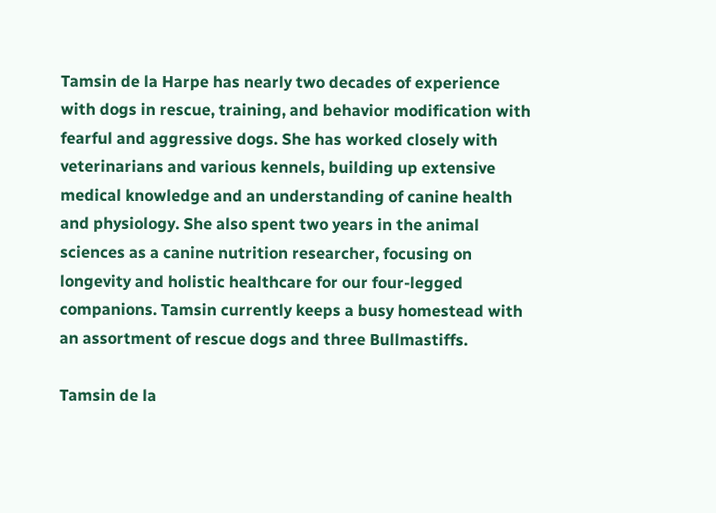Tamsin de la Harpe has nearly two decades of experience with dogs in rescue, training, and behavior modification with fearful and aggressive dogs. She has worked closely with veterinarians and various kennels, building up extensive medical knowledge and an understanding of canine health and physiology. She also spent two years in the animal sciences as a canine nutrition researcher, focusing on longevity and holistic healthcare for our four-legged companions. Tamsin currently keeps a busy homestead with an assortment of rescue dogs and three Bullmastiffs.

Tamsin de la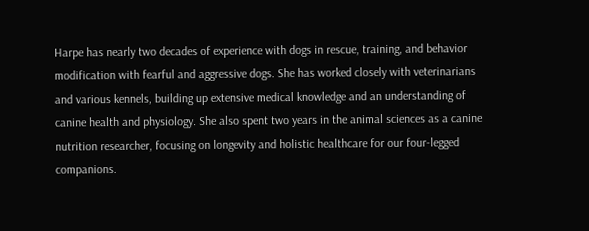Harpe has nearly two decades of experience with dogs in rescue, training, and behavior modification with fearful and aggressive dogs. She has worked closely with veterinarians and various kennels, building up extensive medical knowledge and an understanding of canine health and physiology. She also spent two years in the animal sciences as a canine nutrition researcher, focusing on longevity and holistic healthcare for our four-legged companions.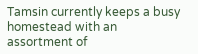Tamsin currently keeps a busy homestead with an assortment of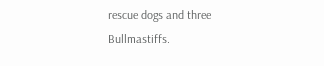rescue dogs and three Bullmastiffs.